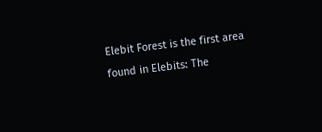Elebit Forest is the first area found in Elebits: The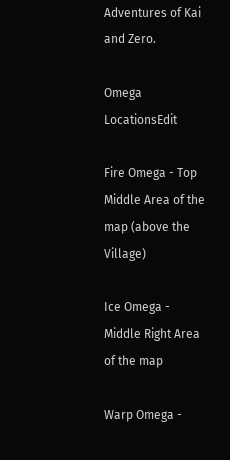Adventures of Kai and Zero.

Omega LocationsEdit

Fire Omega - Top Middle Area of the map (above the Village)

Ice Omega - Middle Right Area of the map

Warp Omega -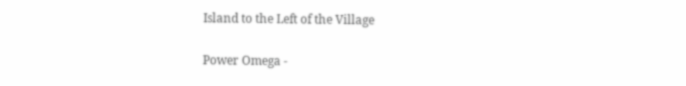Island to the Left of the Village

Power Omega -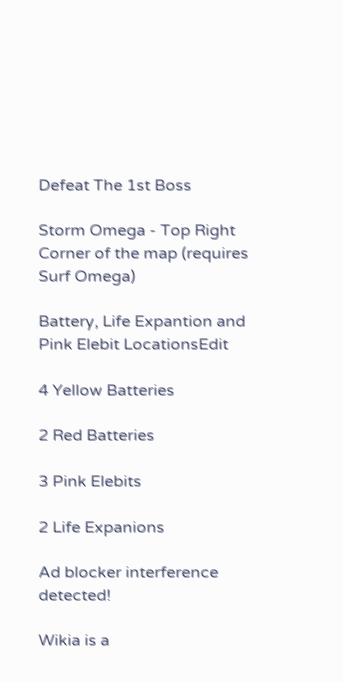Defeat The 1st Boss

Storm Omega - Top Right Corner of the map (requires Surf Omega)

Battery, Life Expantion and Pink Elebit LocationsEdit

4 Yellow Batteries

2 Red Batteries

3 Pink Elebits

2 Life Expanions

Ad blocker interference detected!

Wikia is a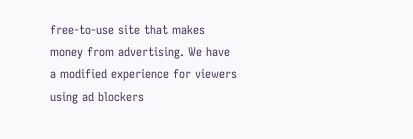free-to-use site that makes money from advertising. We have a modified experience for viewers using ad blockers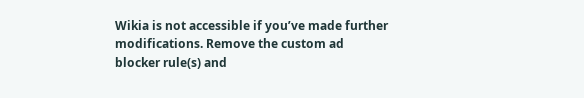Wikia is not accessible if you’ve made further modifications. Remove the custom ad blocker rule(s) and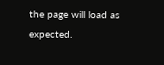the page will load as expected.